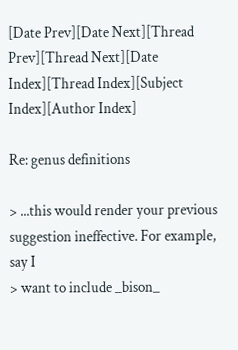[Date Prev][Date Next][Thread Prev][Thread Next][Date Index][Thread Index][Subject Index][Author Index]

Re: genus definitions

> ...this would render your previous suggestion ineffective. For example,
say I
> want to include _bison_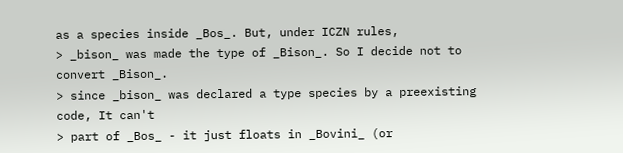as a species inside _Bos_. But, under ICZN rules,
> _bison_ was made the type of _Bison_. So I decide not to convert _Bison_.
> since _bison_ was declared a type species by a preexisting code, It can't
> part of _Bos_ - it just floats in _Bovini_ (or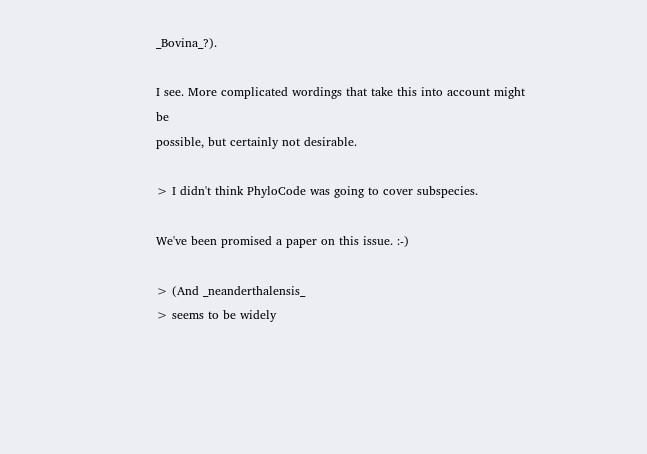_Bovina_?).

I see. More complicated wordings that take this into account might be
possible, but certainly not desirable.

> I didn't think PhyloCode was going to cover subspecies.

We've been promised a paper on this issue. :-)

> (And _neanderthalensis_
> seems to be widely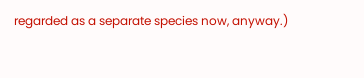regarded as a separate species now, anyway.)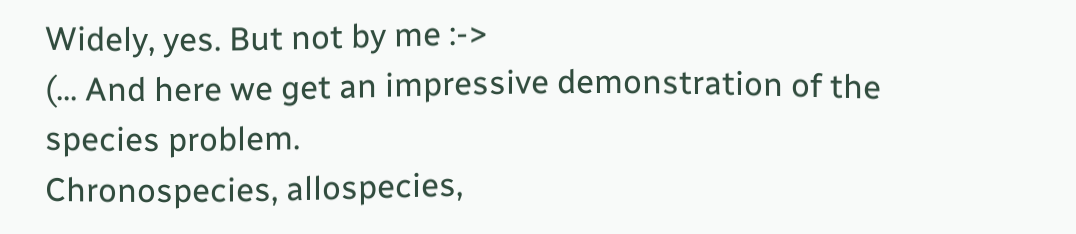Widely, yes. But not by me :->
(... And here we get an impressive demonstration of the species problem.
Chronospecies, allospecies,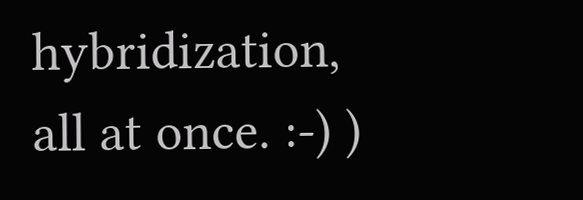hybridization, all at once. :-) )